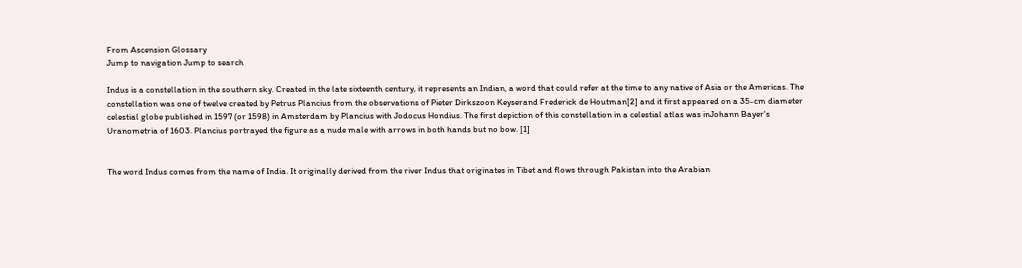From Ascension Glossary
Jump to navigation Jump to search

Indus is a constellation in the southern sky. Created in the late sixteenth century, it represents an Indian, a word that could refer at the time to any native of Asia or the Americas. The constellation was one of twelve created by Petrus Plancius from the observations of Pieter Dirkszoon Keyserand Frederick de Houtman[2] and it first appeared on a 35-cm diameter celestial globe published in 1597 (or 1598) in Amsterdam by Plancius with Jodocus Hondius. The first depiction of this constellation in a celestial atlas was inJohann Bayer's Uranometria of 1603. Plancius portrayed the figure as a nude male with arrows in both hands but no bow. [1]


The word Indus comes from the name of India. It originally derived from the river Indus that originates in Tibet and flows through Pakistan into the Arabian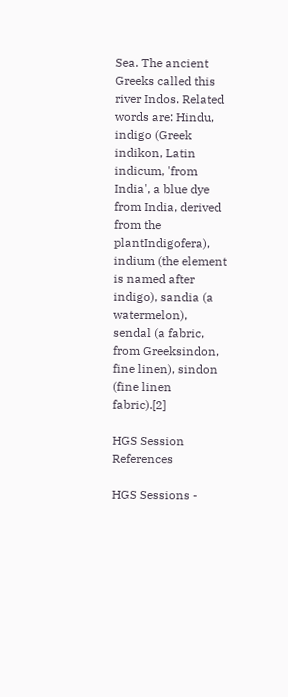Sea. The ancient Greeks called this river Indos. Related words are: Hindu, indigo (Greek indikon, Latin indicum, 'from India', a blue dye from India, derived from the plantIndigofera), indium (the element is named after indigo), sandia (a watermelon), sendal (a fabric, from Greeksindon, fine linen), sindon (fine linen fabric).[2]

HGS Session References

HGS Sessions -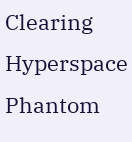Clearing Hyperspace Phantom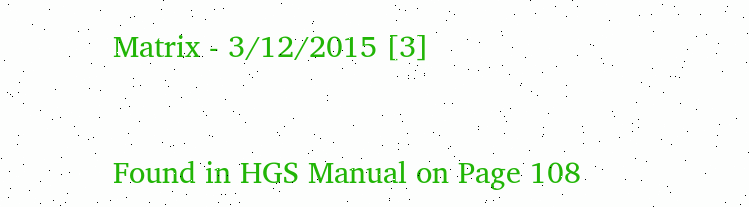Matrix - 3/12/2015 [3]


Found in HGS Manual on Page 108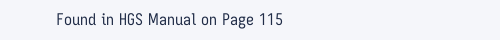Found in HGS Manual on Page 115